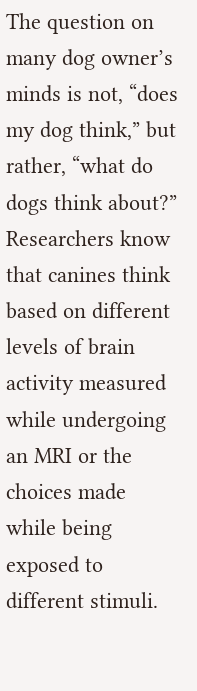The question on many dog owner’s minds is not, “does my dog think,” but rather, “what do dogs think about?” Researchers know that canines think based on different levels of brain activity measured while undergoing an MRI or the choices made while being exposed to different stimuli.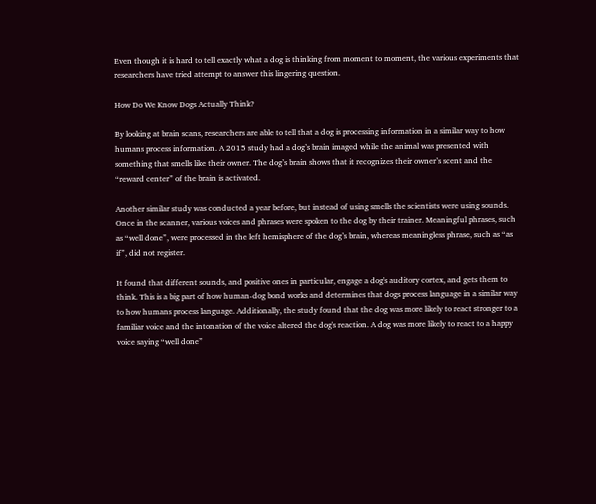Even though it is hard to tell exactly what a dog is thinking from moment to moment, the various experiments that researchers have tried attempt to answer this lingering question.

How Do We Know Dogs Actually Think?

By looking at brain scans, researchers are able to tell that a dog is processing information in a similar way to how humans process information. A 2015 study had a dog’s brain imaged while the animal was presented with something that smells like their owner. The dog’s brain shows that it recognizes their owner’s scent and the “reward center” of the brain is activated.

Another similar study was conducted a year before, but instead of using smells the scientists were using sounds. Once in the scanner, various voices and phrases were spoken to the dog by their trainer. Meaningful phrases, such as “well done”, were processed in the left hemisphere of the dog’s brain, whereas meaningless phrase, such as “as if”, did not register.

It found that different sounds, and positive ones in particular, engage a dog's auditory cortex, and gets them to think. This is a big part of how human-dog bond works and determines that dogs process language in a similar way to how humans process language. Additionally, the study found that the dog was more likely to react stronger to a familiar voice and the intonation of the voice altered the dog's reaction. A dog was more likely to react to a happy voice saying “well done”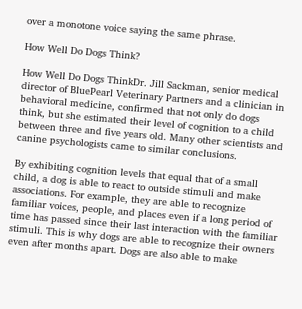over a monotone voice saying the same phrase.

How Well Do Dogs Think?

How Well Do Dogs ThinkDr. Jill Sackman, senior medical director of BluePearl Veterinary Partners and a clinician in behavioral medicine, confirmed that not only do dogs think, but she estimated their level of cognition to a child between three and five years old. Many other scientists and canine psychologists came to similar conclusions.

By exhibiting cognition levels that equal that of a small child, a dog is able to react to outside stimuli and make associations. For example, they are able to recognize familiar voices, people, and places even if a long period of time has passed since their last interaction with the familiar stimuli. This is why dogs are able to recognize their owners even after months apart. Dogs are also able to make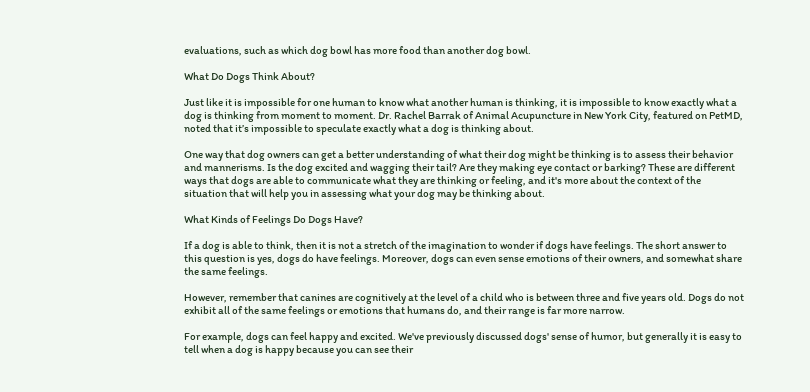evaluations, such as which dog bowl has more food than another dog bowl.

What Do Dogs Think About?

Just like it is impossible for one human to know what another human is thinking, it is impossible to know exactly what a dog is thinking from moment to moment. Dr. Rachel Barrak of Animal Acupuncture in New York City, featured on PetMD, noted that it’s impossible to speculate exactly what a dog is thinking about.

One way that dog owners can get a better understanding of what their dog might be thinking is to assess their behavior and mannerisms. Is the dog excited and wagging their tail? Are they making eye contact or barking? These are different ways that dogs are able to communicate what they are thinking or feeling, and it's more about the context of the situation that will help you in assessing what your dog may be thinking about.

What Kinds of Feelings Do Dogs Have?

If a dog is able to think, then it is not a stretch of the imagination to wonder if dogs have feelings. The short answer to this question is yes, dogs do have feelings. Moreover, dogs can even sense emotions of their owners, and somewhat share the same feelings.

However, remember that canines are cognitively at the level of a child who is between three and five years old. Dogs do not exhibit all of the same feelings or emotions that humans do, and their range is far more narrow.

For example, dogs can feel happy and excited. We've previously discussed dogs' sense of humor, but generally it is easy to tell when a dog is happy because you can see their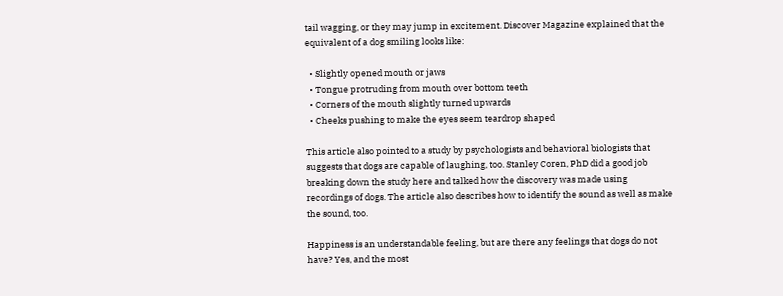tail wagging, or they may jump in excitement. Discover Magazine explained that the equivalent of a dog smiling looks like:

  • Slightly opened mouth or jaws
  • Tongue protruding from mouth over bottom teeth
  • Corners of the mouth slightly turned upwards
  • Cheeks pushing to make the eyes seem teardrop shaped

This article also pointed to a study by psychologists and behavioral biologists that suggests that dogs are capable of laughing, too. Stanley Coren, PhD did a good job breaking down the study here and talked how the discovery was made using recordings of dogs. The article also describes how to identify the sound as well as make the sound, too.

Happiness is an understandable feeling, but are there any feelings that dogs do not have? Yes, and the most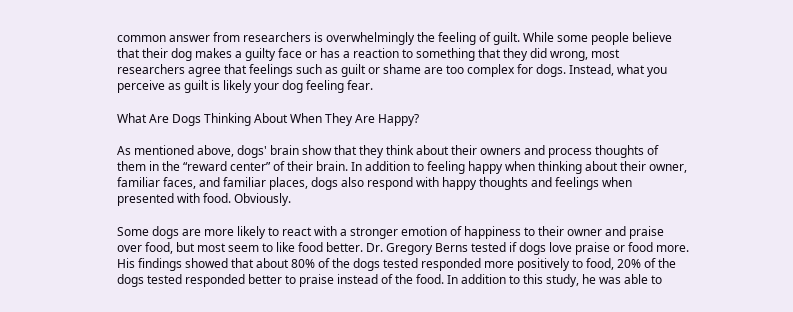common answer from researchers is overwhelmingly the feeling of guilt. While some people believe that their dog makes a guilty face or has a reaction to something that they did wrong, most researchers agree that feelings such as guilt or shame are too complex for dogs. Instead, what you perceive as guilt is likely your dog feeling fear.

What Are Dogs Thinking About When They Are Happy?

As mentioned above, dogs' brain show that they think about their owners and process thoughts of them in the “reward center” of their brain. In addition to feeling happy when thinking about their owner, familiar faces, and familiar places, dogs also respond with happy thoughts and feelings when presented with food. Obviously.

Some dogs are more likely to react with a stronger emotion of happiness to their owner and praise over food, but most seem to like food better. Dr. Gregory Berns tested if dogs love praise or food more. His findings showed that about 80% of the dogs tested responded more positively to food, 20% of the dogs tested responded better to praise instead of the food. In addition to this study, he was able to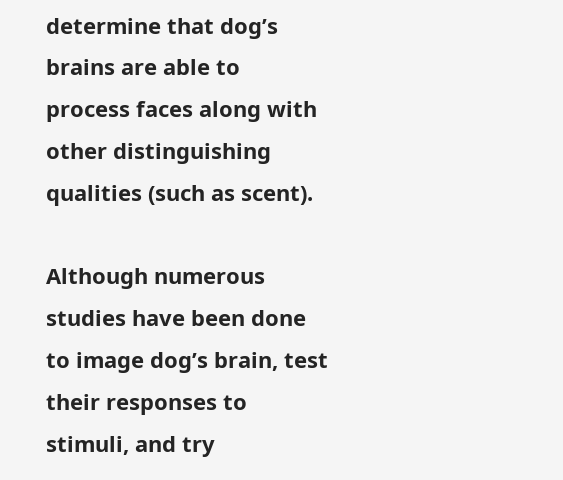determine that dog’s brains are able to process faces along with other distinguishing qualities (such as scent).

Although numerous studies have been done to image dog’s brain, test their responses to stimuli, and try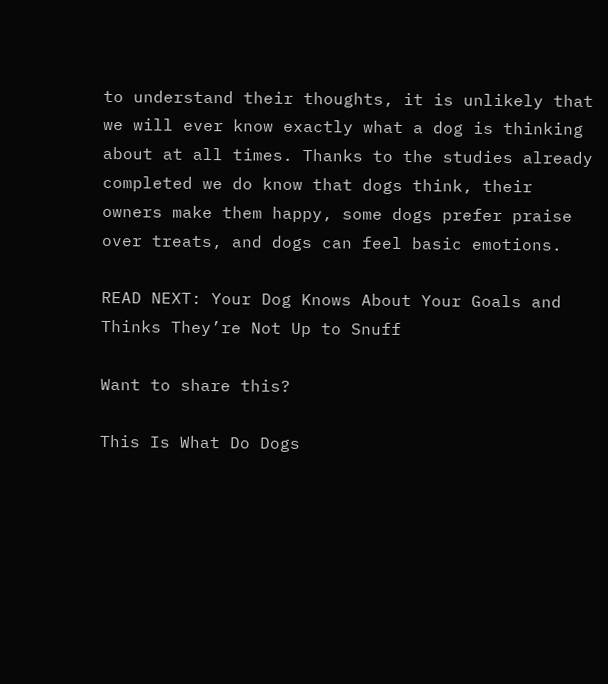to understand their thoughts, it is unlikely that we will ever know exactly what a dog is thinking about at all times. Thanks to the studies already completed we do know that dogs think, their owners make them happy, some dogs prefer praise over treats, and dogs can feel basic emotions.

READ NEXT: Your Dog Knows About Your Goals and Thinks They’re Not Up to Snuff

Want to share this?

This Is What Do Dogs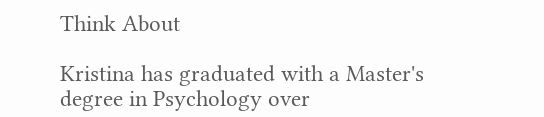Think About

Kristina has graduated with a Master's degree in Psychology over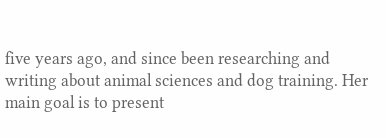five years ago, and since been researching and writing about animal sciences and dog training. Her main goal is to present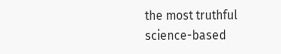the most truthful science-based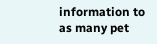information to as many pet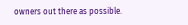owners out there as possible.